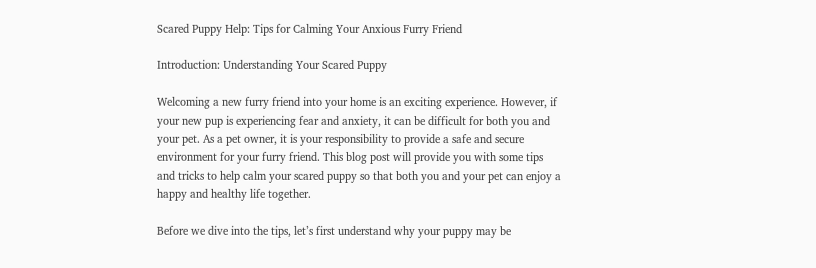Scared Puppy Help: Tips for Calming Your Anxious Furry Friend

Introduction: Understanding Your Scared Puppy

Welcoming a new furry friend into your home is an exciting experience. However, if your new pup is experiencing fear and anxiety, it can be difficult for both you and your pet. As a pet owner, it is your responsibility to provide a safe and secure environment for your furry friend. This blog post will provide you with some tips and tricks to help calm your scared puppy so that both you and your pet can enjoy a happy and healthy life together.

Before we dive into the tips, let’s first understand why your puppy may be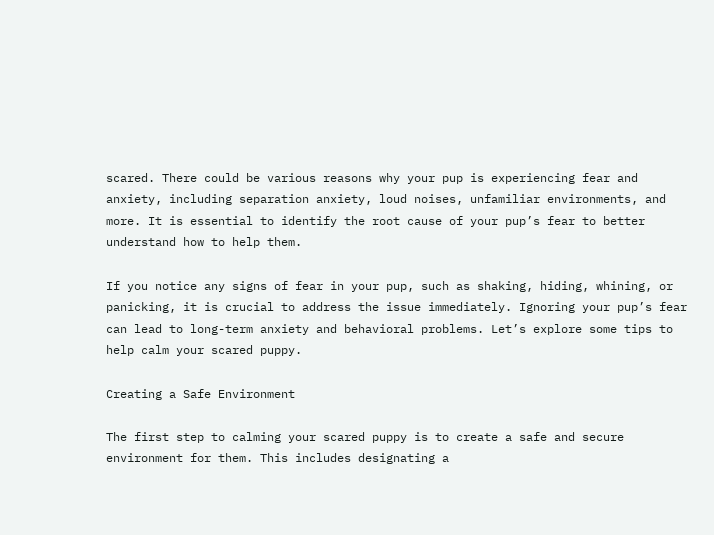scared. There could be various reasons why your pup is experiencing fear and anxiety, including separation anxiety, loud noises, unfamiliar environments, and more. It is essential to identify the root cause of your pup’s fear to better understand how to help them.

If you notice any signs of fear in your pup, such as shaking, hiding, whining, or panicking, it is crucial to address the issue immediately. Ignoring your pup’s fear can lead to long-term anxiety and behavioral problems. Let’s explore some tips to help calm your scared puppy.

Creating a Safe Environment

The first step to calming your scared puppy is to create a safe and secure environment for them. This includes designating a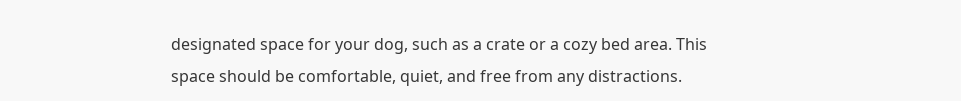designated space for your dog, such as a crate or a cozy bed area. This space should be comfortable, quiet, and free from any distractions.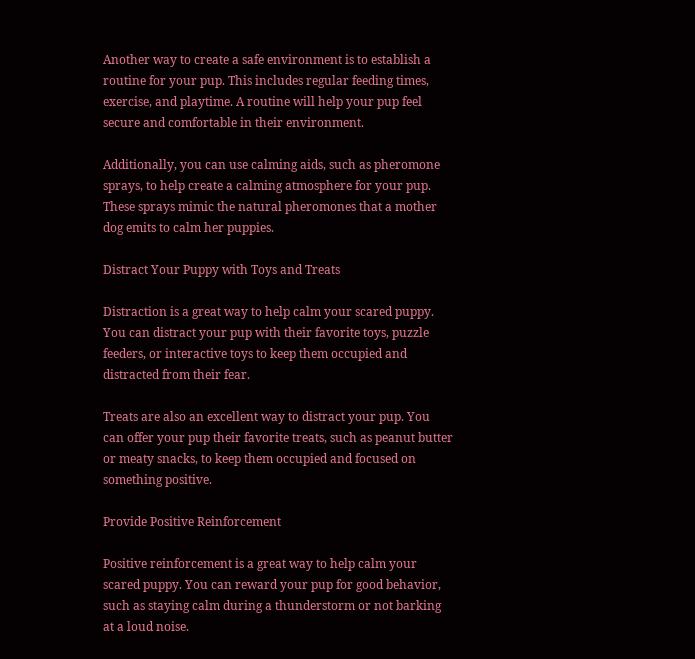Another way to create a safe environment is to establish a routine for your pup. This includes regular feeding times, exercise, and playtime. A routine will help your pup feel secure and comfortable in their environment.

Additionally, you can use calming aids, such as pheromone sprays, to help create a calming atmosphere for your pup. These sprays mimic the natural pheromones that a mother dog emits to calm her puppies.

Distract Your Puppy with Toys and Treats

Distraction is a great way to help calm your scared puppy. You can distract your pup with their favorite toys, puzzle feeders, or interactive toys to keep them occupied and distracted from their fear.

Treats are also an excellent way to distract your pup. You can offer your pup their favorite treats, such as peanut butter or meaty snacks, to keep them occupied and focused on something positive.

Provide Positive Reinforcement

Positive reinforcement is a great way to help calm your scared puppy. You can reward your pup for good behavior, such as staying calm during a thunderstorm or not barking at a loud noise.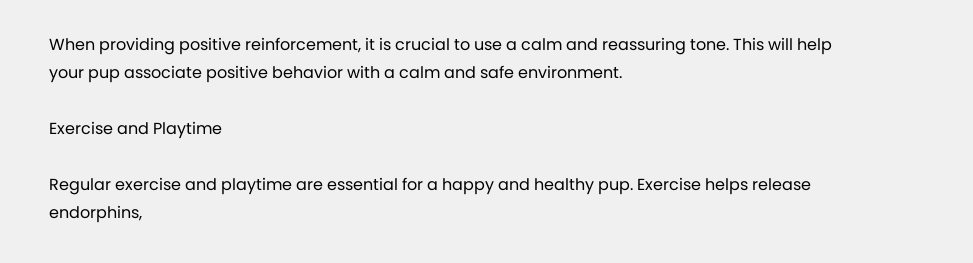When providing positive reinforcement, it is crucial to use a calm and reassuring tone. This will help your pup associate positive behavior with a calm and safe environment.

Exercise and Playtime

Regular exercise and playtime are essential for a happy and healthy pup. Exercise helps release endorphins,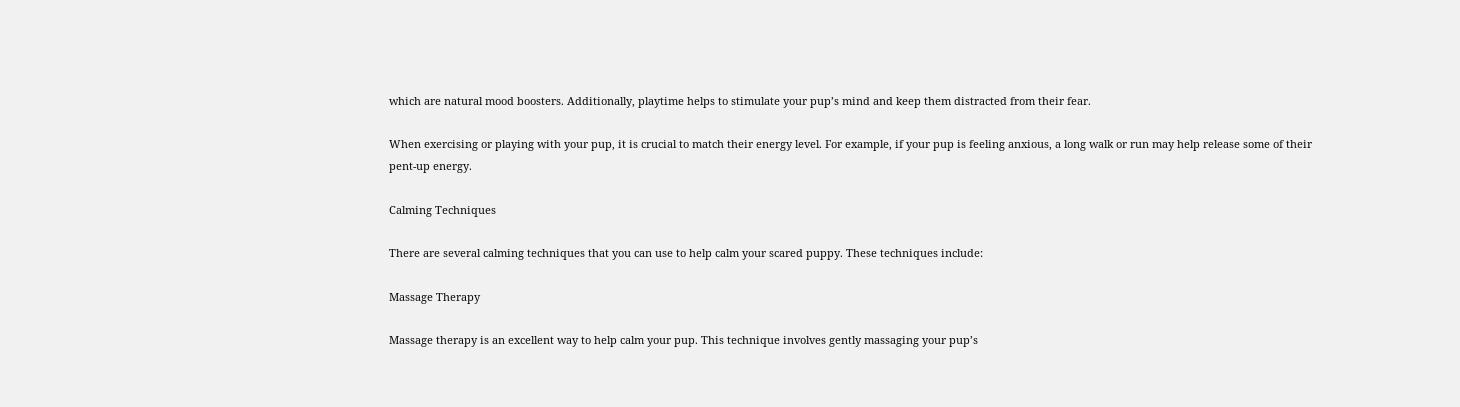which are natural mood boosters. Additionally, playtime helps to stimulate your pup’s mind and keep them distracted from their fear.

When exercising or playing with your pup, it is crucial to match their energy level. For example, if your pup is feeling anxious, a long walk or run may help release some of their pent-up energy.

Calming Techniques

There are several calming techniques that you can use to help calm your scared puppy. These techniques include:

Massage Therapy

Massage therapy is an excellent way to help calm your pup. This technique involves gently massaging your pup’s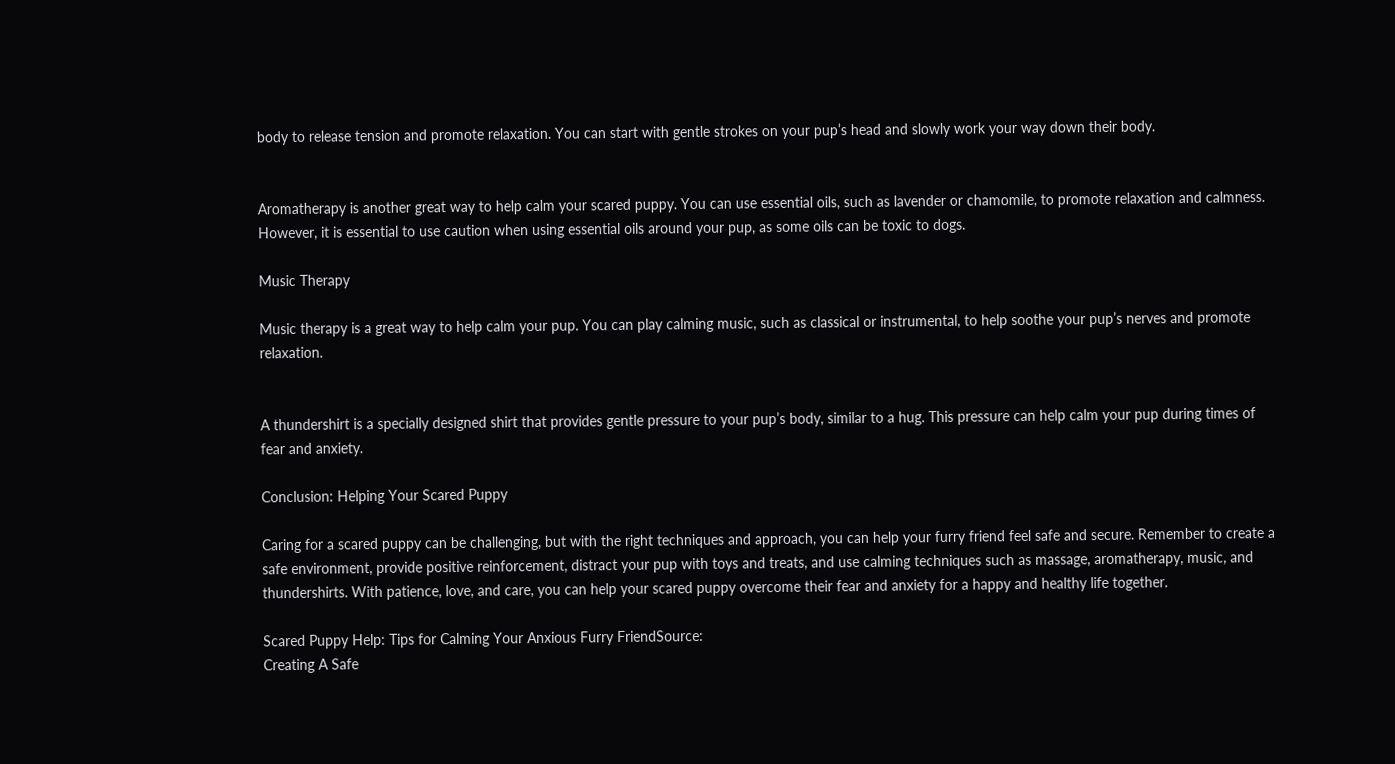body to release tension and promote relaxation. You can start with gentle strokes on your pup’s head and slowly work your way down their body.


Aromatherapy is another great way to help calm your scared puppy. You can use essential oils, such as lavender or chamomile, to promote relaxation and calmness. However, it is essential to use caution when using essential oils around your pup, as some oils can be toxic to dogs.

Music Therapy

Music therapy is a great way to help calm your pup. You can play calming music, such as classical or instrumental, to help soothe your pup’s nerves and promote relaxation.


A thundershirt is a specially designed shirt that provides gentle pressure to your pup’s body, similar to a hug. This pressure can help calm your pup during times of fear and anxiety.

Conclusion: Helping Your Scared Puppy

Caring for a scared puppy can be challenging, but with the right techniques and approach, you can help your furry friend feel safe and secure. Remember to create a safe environment, provide positive reinforcement, distract your pup with toys and treats, and use calming techniques such as massage, aromatherapy, music, and thundershirts. With patience, love, and care, you can help your scared puppy overcome their fear and anxiety for a happy and healthy life together.

Scared Puppy Help: Tips for Calming Your Anxious Furry FriendSource:
Creating A Safe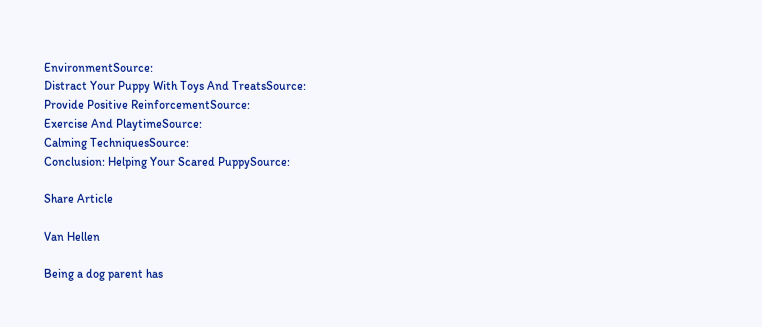EnvironmentSource:
Distract Your Puppy With Toys And TreatsSource:
Provide Positive ReinforcementSource:
Exercise And PlaytimeSource:
Calming TechniquesSource:
Conclusion: Helping Your Scared PuppySource:

Share Article

Van Hellen

Being a dog parent has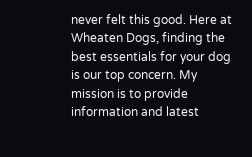never felt this good. Here at Wheaten Dogs, finding the best essentials for your dog is our top concern. My mission is to provide information and latest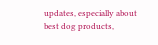updates, especially about best dog products,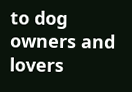to dog owners and lovers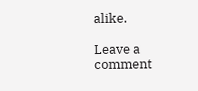alike.

Leave a comment